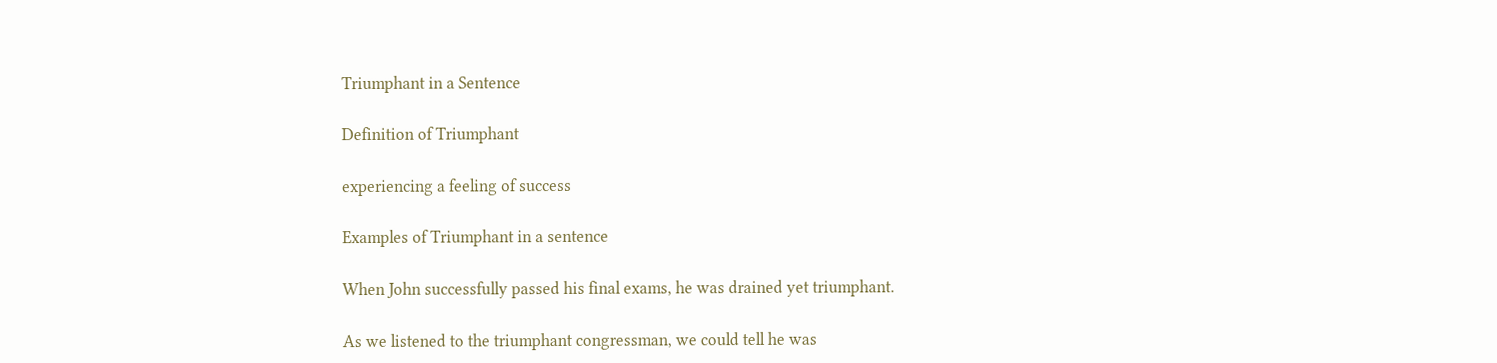Triumphant in a Sentence

Definition of Triumphant

experiencing a feeling of success

Examples of Triumphant in a sentence

When John successfully passed his final exams, he was drained yet triumphant.

As we listened to the triumphant congressman, we could tell he was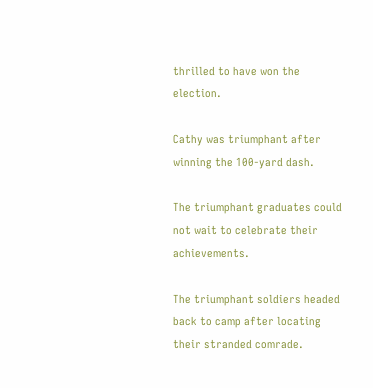thrilled to have won the election.

Cathy was triumphant after winning the 100-yard dash.

The triumphant graduates could not wait to celebrate their achievements.

The triumphant soldiers headed back to camp after locating their stranded comrade.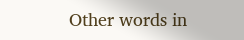Other words in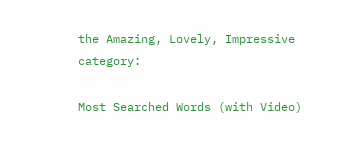the Amazing, Lovely, Impressive category:

Most Searched Words (with Video)